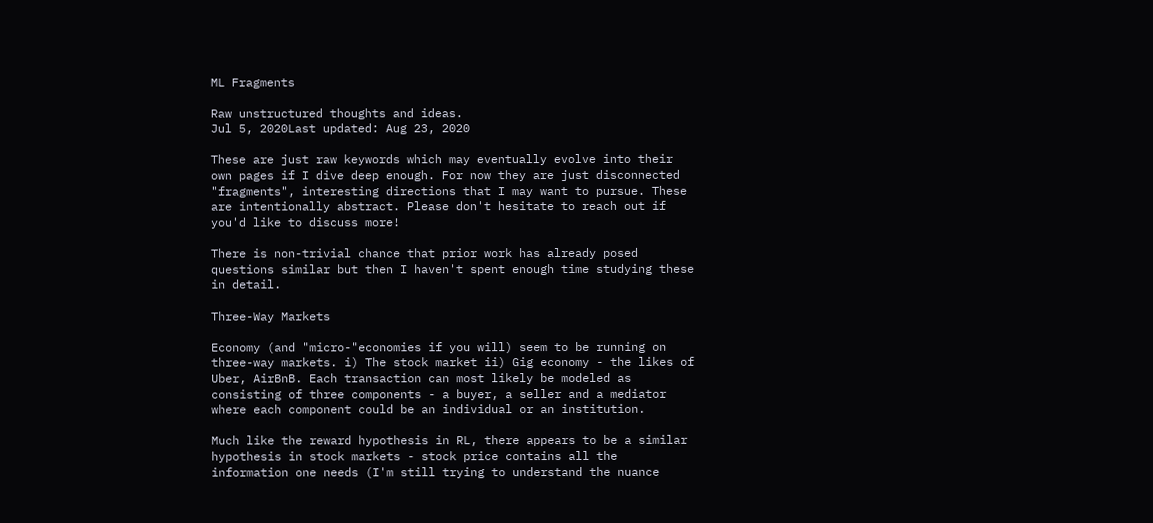ML Fragments

Raw unstructured thoughts and ideas.
Jul 5, 2020Last updated: Aug 23, 2020

These are just raw keywords which may eventually evolve into their own pages if I dive deep enough. For now they are just disconnected "fragments", interesting directions that I may want to pursue. These are intentionally abstract. Please don't hesitate to reach out if you'd like to discuss more!

There is non-trivial chance that prior work has already posed questions similar but then I haven't spent enough time studying these in detail.

Three-Way Markets

Economy (and "micro-"economies if you will) seem to be running on three-way markets. i) The stock market ii) Gig economy - the likes of Uber, AirBnB. Each transaction can most likely be modeled as consisting of three components - a buyer, a seller and a mediator where each component could be an individual or an institution.

Much like the reward hypothesis in RL, there appears to be a similar hypothesis in stock markets - stock price contains all the information one needs (I'm still trying to understand the nuance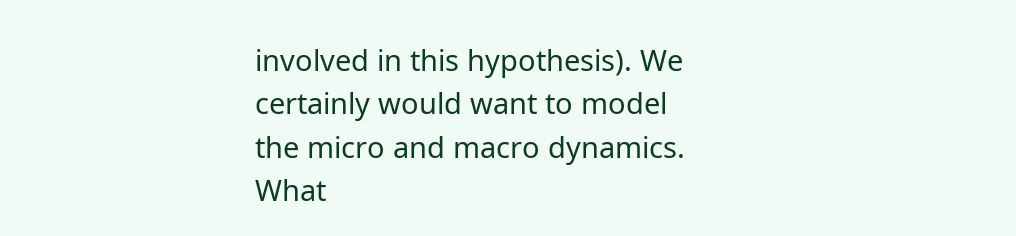involved in this hypothesis). We certainly would want to model the micro and macro dynamics. What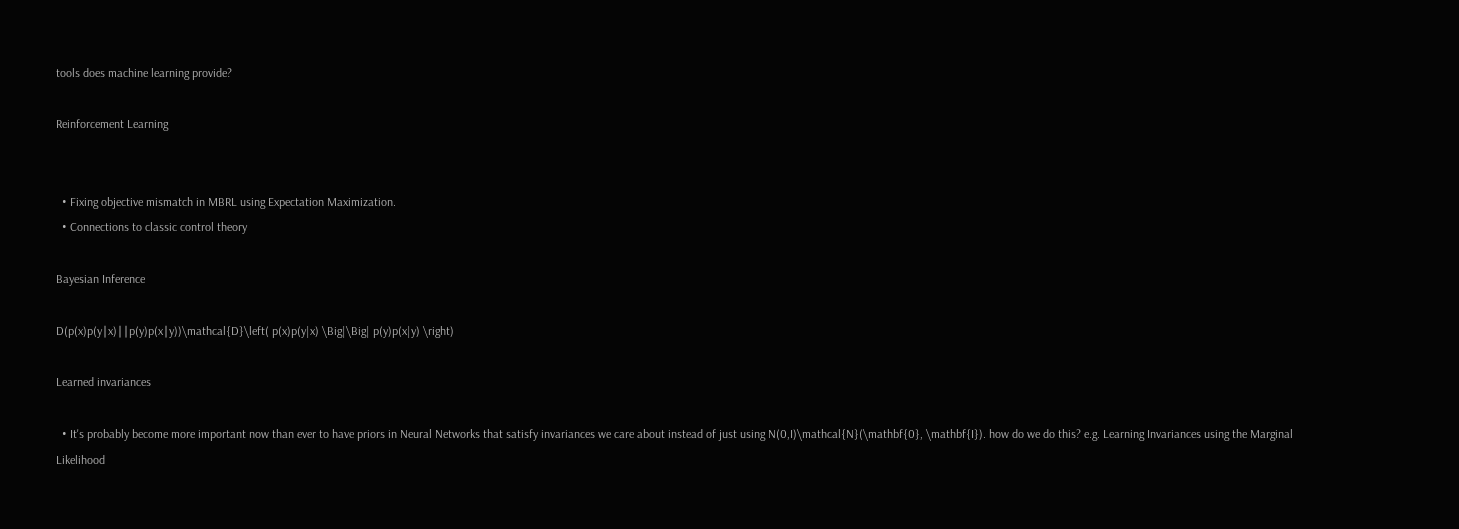tools does machine learning provide?

Reinforcement Learning


  • Fixing objective mismatch in MBRL using Expectation Maximization.
  • Connections to classic control theory

Bayesian Inference

D(p(x)p(y∣x)∣∣p(y)p(x∣y))\mathcal{D}\left( p(x)p(y|x) \Big|\Big| p(y)p(x|y) \right)

Learned invariances

  • It's probably become more important now than ever to have priors in Neural Networks that satisfy invariances we care about instead of just using N(0,I)\mathcal{N}(\mathbf{0}, \mathbf{I}). how do we do this? e.g. Learning Invariances using the Marginal Likelihood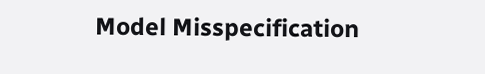Model Misspecification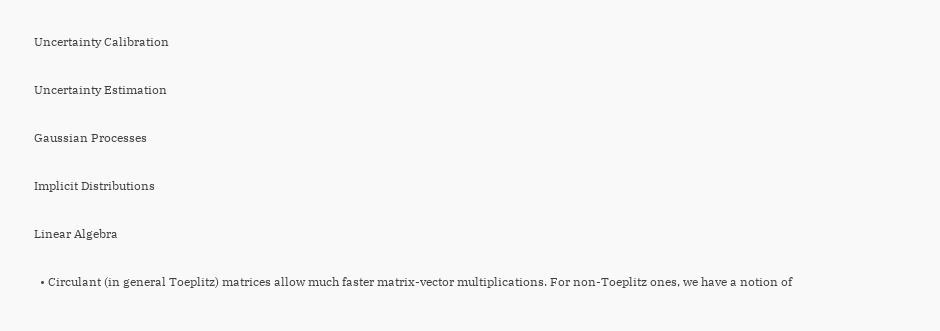Uncertainty Calibration

Uncertainty Estimation

Gaussian Processes

Implicit Distributions

Linear Algebra

  • Circulant (in general Toeplitz) matrices allow much faster matrix-vector multiplications. For non-Toeplitz ones, we have a notion of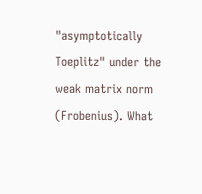"asymptotically Toeplitz" under the weak matrix norm (Frobenius). What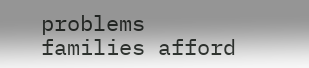problems families afford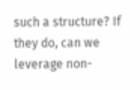such a structure? If they do, can we leverage non-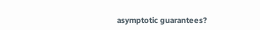asymptotic guarantees?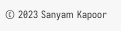© 2023 Sanyam Kapoor